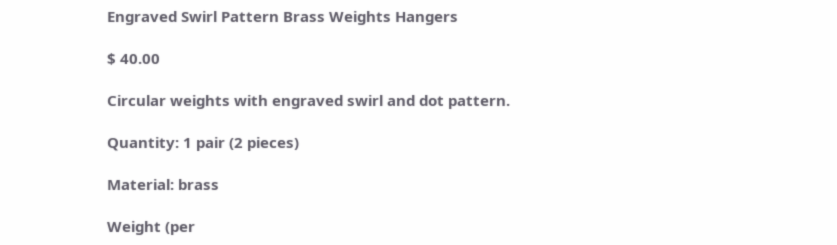Engraved Swirl Pattern Brass Weights Hangers

$ 40.00

Circular weights with engraved swirl and dot pattern.

Quantity: 1 pair (2 pieces)

Material: brass

Weight (per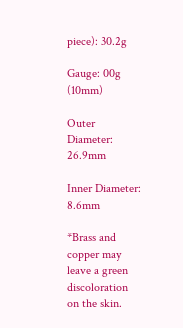piece): 30.2g

Gauge: 00g (10mm)

Outer Diameter: 26.9mm

Inner Diameter: 8.6mm

*Brass and copper may leave a green discoloration on the skin.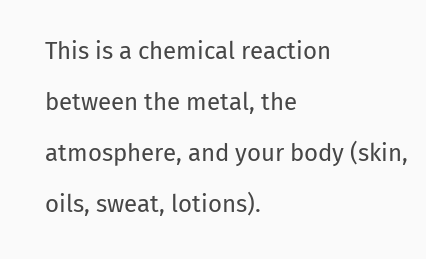This is a chemical reaction between the metal, the atmosphere, and your body (skin, oils, sweat, lotions).